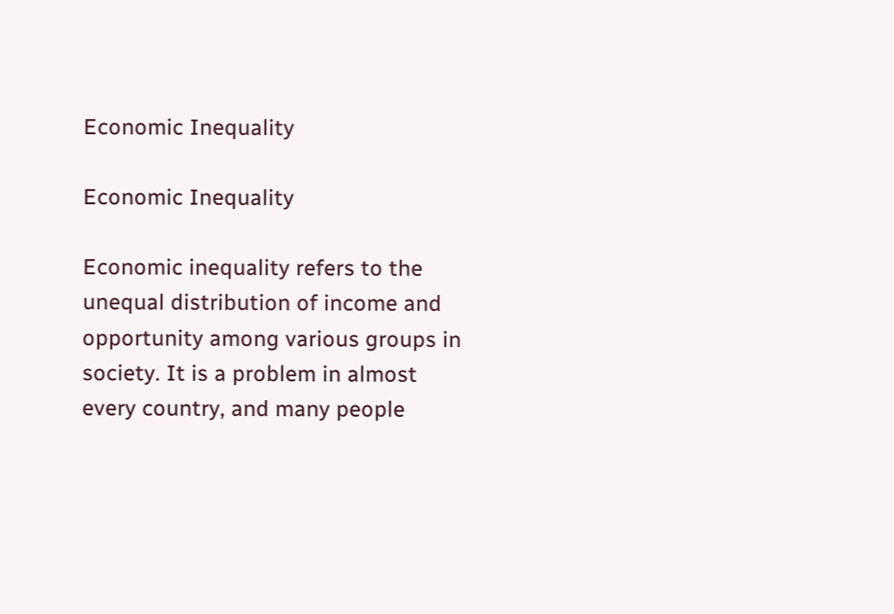Economic Inequality

Economic Inequality

Economic inequality refers to the unequal distribution of income and opportunity among various groups in society. It is a problem in almost every country, and many people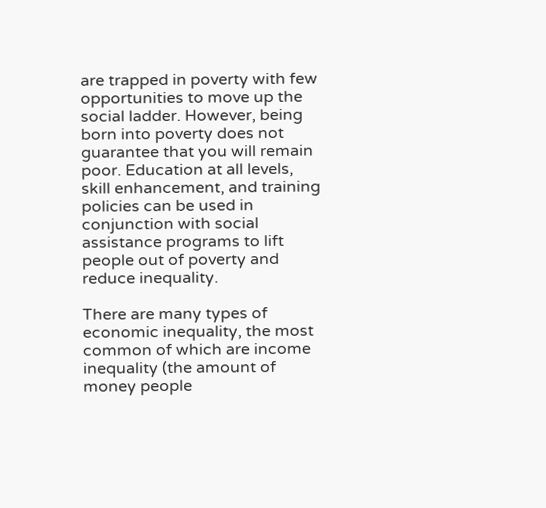are trapped in poverty with few opportunities to move up the social ladder. However, being born into poverty does not guarantee that you will remain poor. Education at all levels, skill enhancement, and training policies can be used in conjunction with social assistance programs to lift people out of poverty and reduce inequality.

There are many types of economic inequality, the most common of which are income inequality (the amount of money people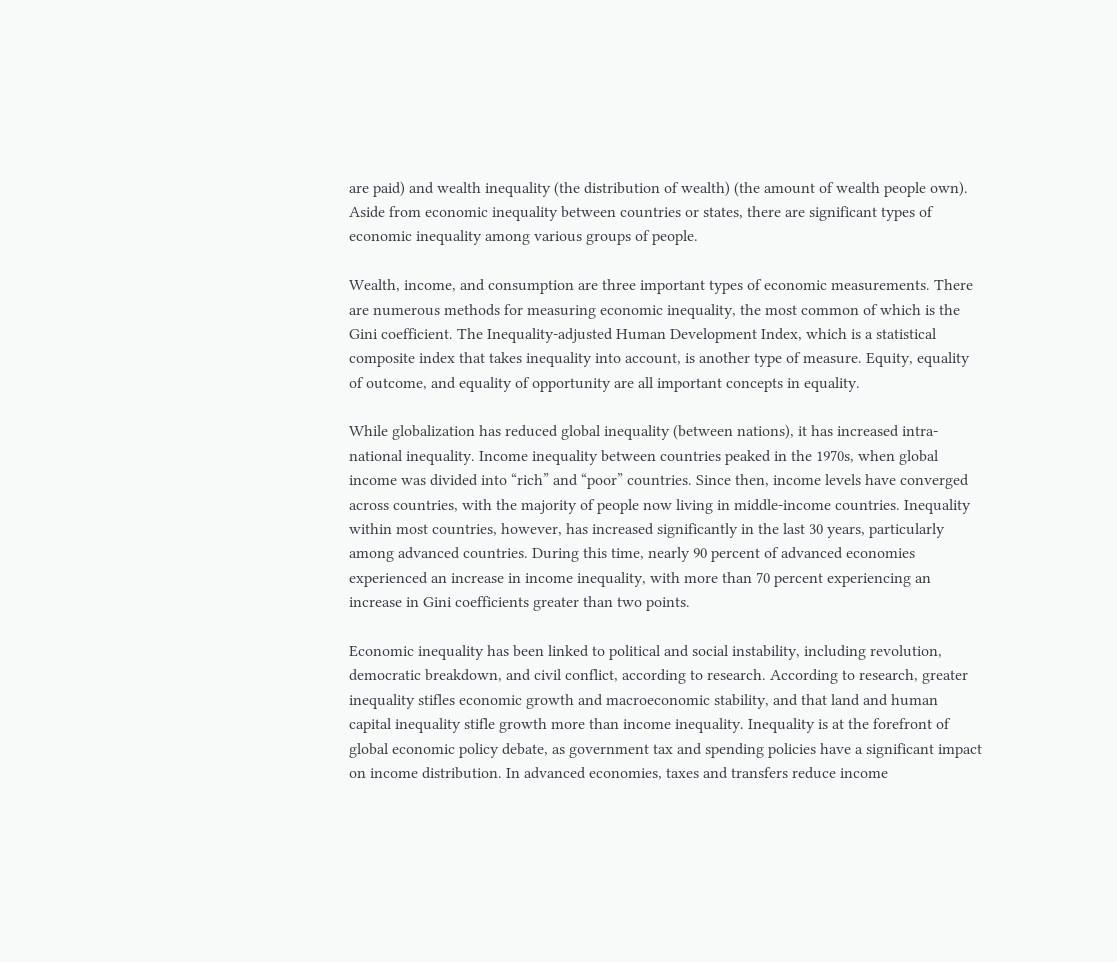are paid) and wealth inequality (the distribution of wealth) (the amount of wealth people own). Aside from economic inequality between countries or states, there are significant types of economic inequality among various groups of people.

Wealth, income, and consumption are three important types of economic measurements. There are numerous methods for measuring economic inequality, the most common of which is the Gini coefficient. The Inequality-adjusted Human Development Index, which is a statistical composite index that takes inequality into account, is another type of measure. Equity, equality of outcome, and equality of opportunity are all important concepts in equality.

While globalization has reduced global inequality (between nations), it has increased intra-national inequality. Income inequality between countries peaked in the 1970s, when global income was divided into “rich” and “poor” countries. Since then, income levels have converged across countries, with the majority of people now living in middle-income countries. Inequality within most countries, however, has increased significantly in the last 30 years, particularly among advanced countries. During this time, nearly 90 percent of advanced economies experienced an increase in income inequality, with more than 70 percent experiencing an increase in Gini coefficients greater than two points.

Economic inequality has been linked to political and social instability, including revolution, democratic breakdown, and civil conflict, according to research. According to research, greater inequality stifles economic growth and macroeconomic stability, and that land and human capital inequality stifle growth more than income inequality. Inequality is at the forefront of global economic policy debate, as government tax and spending policies have a significant impact on income distribution. In advanced economies, taxes and transfers reduce income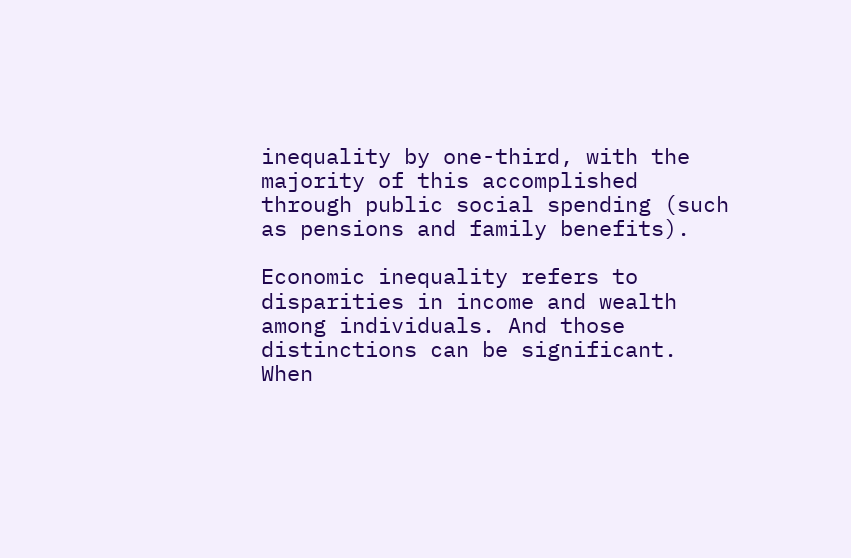inequality by one-third, with the majority of this accomplished through public social spending (such as pensions and family benefits).

Economic inequality refers to disparities in income and wealth among individuals. And those distinctions can be significant. When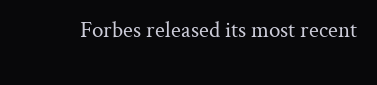Forbes released its most recent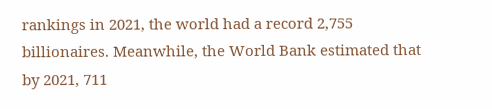rankings in 2021, the world had a record 2,755 billionaires. Meanwhile, the World Bank estimated that by 2021, 711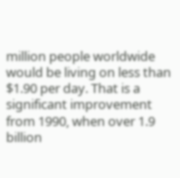million people worldwide would be living on less than $1.90 per day. That is a significant improvement from 1990, when over 1.9 billion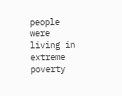people were living in extreme poverty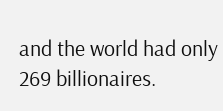and the world had only 269 billionaires.